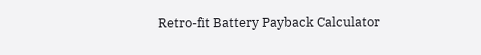Retro-fit Battery Payback Calculator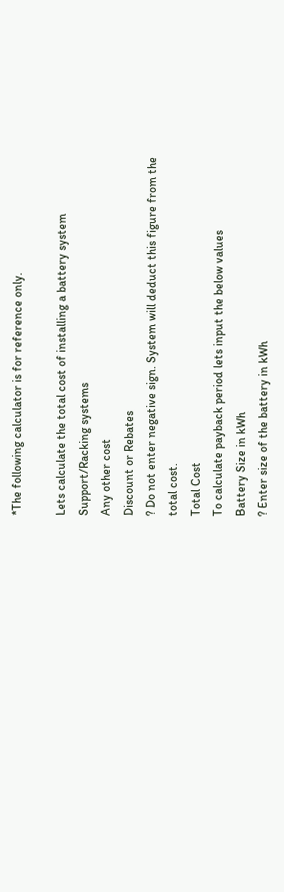*The following calculator is for reference only.

Lets calculate the total cost of installing a battery system
Support/Racking systems
Any other cost
Discount or Rebates
? Do not enter negative sign. System will deduct this figure from the total cost.
Total Cost
To calculate payback period lets input the below values
Battery Size in kWh
? Enter size of the battery in kWh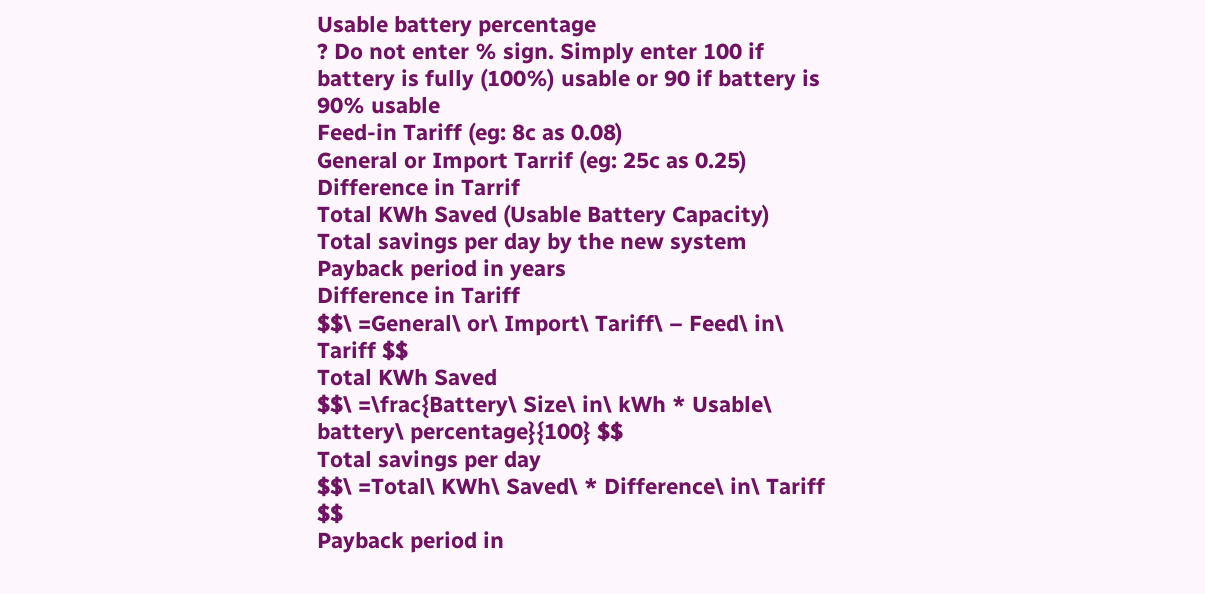Usable battery percentage
? Do not enter % sign. Simply enter 100 if battery is fully (100%) usable or 90 if battery is 90% usable
Feed-in Tariff (eg: 8c as 0.08)
General or Import Tarrif (eg: 25c as 0.25)
Difference in Tarrif
Total KWh Saved (Usable Battery Capacity)
Total savings per day by the new system
Payback period in years
Difference in Tariff
$$\ =General\ or\ Import\ Tariff\ – Feed\ in\ Tariff $$
Total KWh Saved
$$\ =\frac{Battery\ Size\ in\ kWh * Usable\ battery\ percentage}{100} $$
Total savings per day
$$\ =Total\ KWh\ Saved\ * Difference\ in\ Tariff $$
Payback period in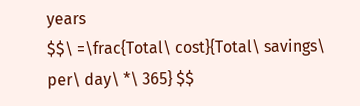years
$$\ =\frac{Total\ cost}{Total\ savings\ per\ day\ *\ 365} $$